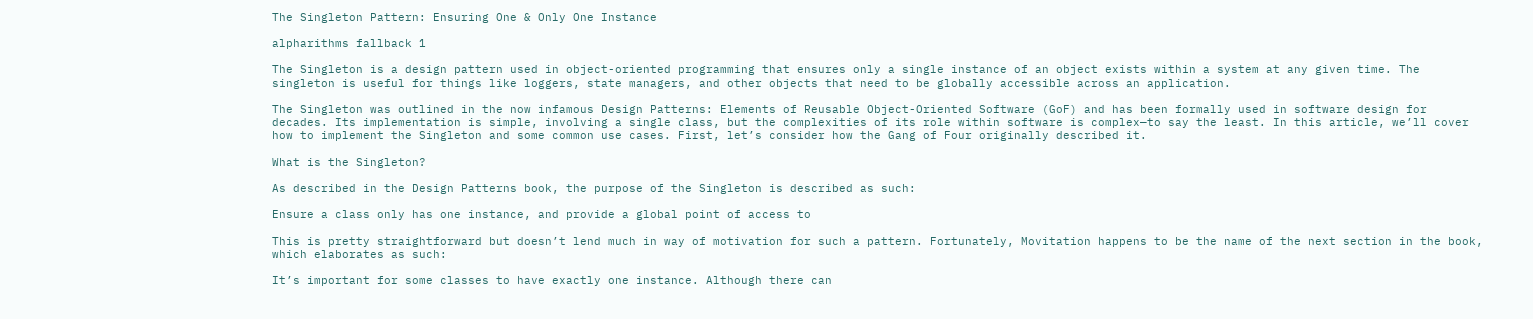The Singleton Pattern: Ensuring One & Only One Instance

alpharithms fallback 1

The Singleton is a design pattern used in object-oriented programming that ensures only a single instance of an object exists within a system at any given time. The singleton is useful for things like loggers, state managers, and other objects that need to be globally accessible across an application.

The Singleton was outlined in the now infamous Design Patterns: Elements of Reusable Object-Oriented Software (GoF) and has been formally used in software design for decades. Its implementation is simple, involving a single class, but the complexities of its role within software is complex—to say the least. In this article, we’ll cover how to implement the Singleton and some common use cases. First, let’s consider how the Gang of Four originally described it.

What is the Singleton?

As described in the Design Patterns book, the purpose of the Singleton is described as such:

Ensure a class only has one instance, and provide a global point of access to

This is pretty straightforward but doesn’t lend much in way of motivation for such a pattern. Fortunately, Movitation happens to be the name of the next section in the book, which elaborates as such:

It’s important for some classes to have exactly one instance. Although there can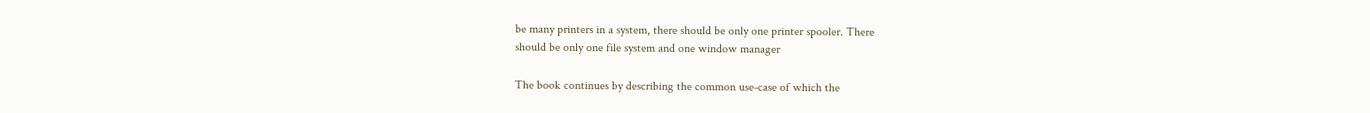be many printers in a system, there should be only one printer spooler. There
should be only one file system and one window manager

The book continues by describing the common use-case of which the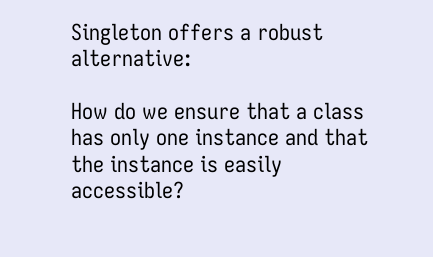Singleton offers a robust alternative:

How do we ensure that a class has only one instance and that the instance is easily accessible?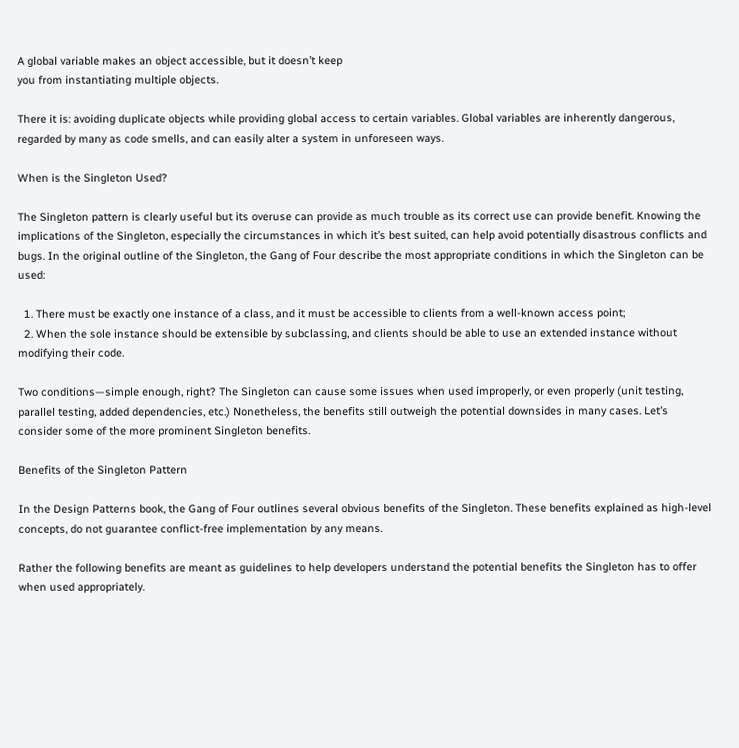A global variable makes an object accessible, but it doesn’t keep
you from instantiating multiple objects.

There it is: avoiding duplicate objects while providing global access to certain variables. Global variables are inherently dangerous, regarded by many as code smells, and can easily alter a system in unforeseen ways.

When is the Singleton Used?

The Singleton pattern is clearly useful but its overuse can provide as much trouble as its correct use can provide benefit. Knowing the implications of the Singleton, especially the circumstances in which it’s best suited, can help avoid potentially disastrous conflicts and bugs. In the original outline of the Singleton, the Gang of Four describe the most appropriate conditions in which the Singleton can be used:

  1. There must be exactly one instance of a class, and it must be accessible to clients from a well-known access point;
  2. When the sole instance should be extensible by subclassing, and clients should be able to use an extended instance without modifying their code.

Two conditions—simple enough, right? The Singleton can cause some issues when used improperly, or even properly (unit testing, parallel testing, added dependencies, etc.) Nonetheless, the benefits still outweigh the potential downsides in many cases. Let’s consider some of the more prominent Singleton benefits.

Benefits of the Singleton Pattern

In the Design Patterns book, the Gang of Four outlines several obvious benefits of the Singleton. These benefits explained as high-level concepts, do not guarantee conflict-free implementation by any means.

Rather the following benefits are meant as guidelines to help developers understand the potential benefits the Singleton has to offer when used appropriately.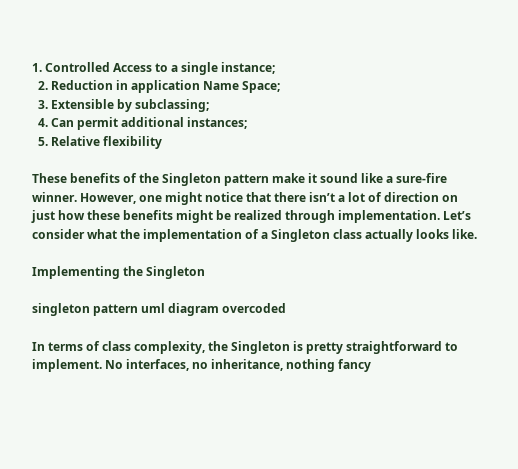1. Controlled Access to a single instance;
  2. Reduction in application Name Space;
  3. Extensible by subclassing;
  4. Can permit additional instances;
  5. Relative flexibility

These benefits of the Singleton pattern make it sound like a sure-fire winner. However, one might notice that there isn’t a lot of direction on just how these benefits might be realized through implementation. Let’s consider what the implementation of a Singleton class actually looks like.

Implementing the Singleton

singleton pattern uml diagram overcoded

In terms of class complexity, the Singleton is pretty straightforward to implement. No interfaces, no inheritance, nothing fancy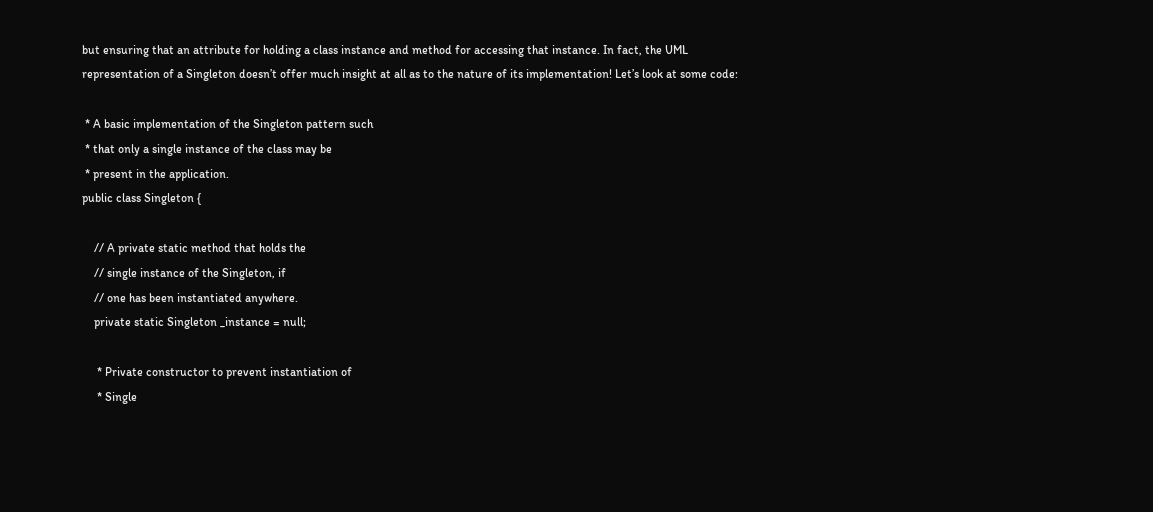but ensuring that an attribute for holding a class instance and method for accessing that instance. In fact, the UML representation of a Singleton doesn’t offer much insight at all as to the nature of its implementation! Let’s look at some code:

 * A basic implementation of the Singleton pattern such
 * that only a single instance of the class may be
 * present in the application.
public class Singleton {

    // A private static method that holds the
    // single instance of the Singleton, if
    // one has been instantiated anywhere.
    private static Singleton _instance = null;

     * Private constructor to prevent instantiation of
     * Single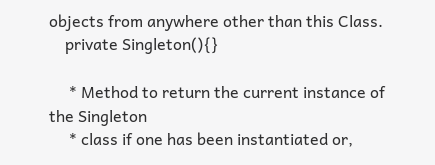objects from anywhere other than this Class.
    private Singleton(){}

     * Method to return the current instance of the Singleton
     * class if one has been instantiated or,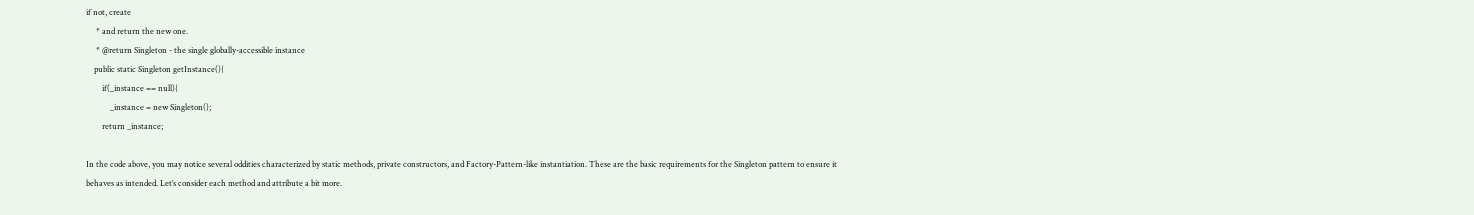if not, create
     * and return the new one.
     * @return Singleton - the single globally-accessible instance
    public static Singleton getInstance(){
        if(_instance == null){
            _instance = new Singleton();
        return _instance;

In the code above, you may notice several oddities characterized by static methods, private constructors, and Factory-Pattern-like instantiation. These are the basic requirements for the Singleton pattern to ensure it behaves as intended. Let’s consider each method and attribute a bit more.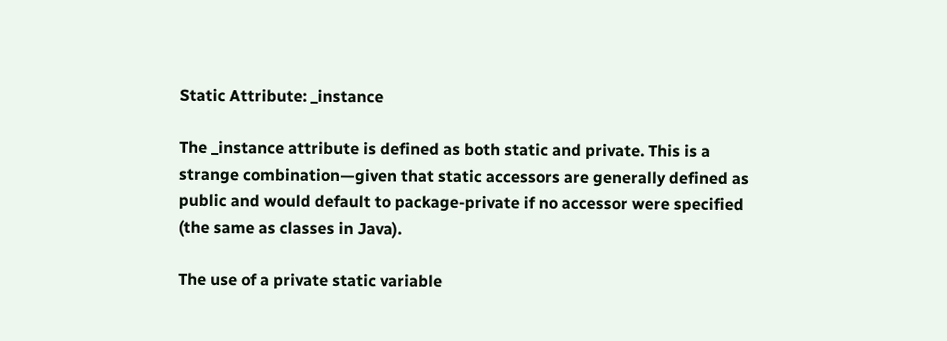Static Attribute: _instance

The _instance attribute is defined as both static and private. This is a strange combination—given that static accessors are generally defined as public and would default to package-private if no accessor were specified (the same as classes in Java).

The use of a private static variable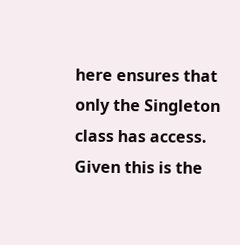here ensures that only the Singleton class has access. Given this is the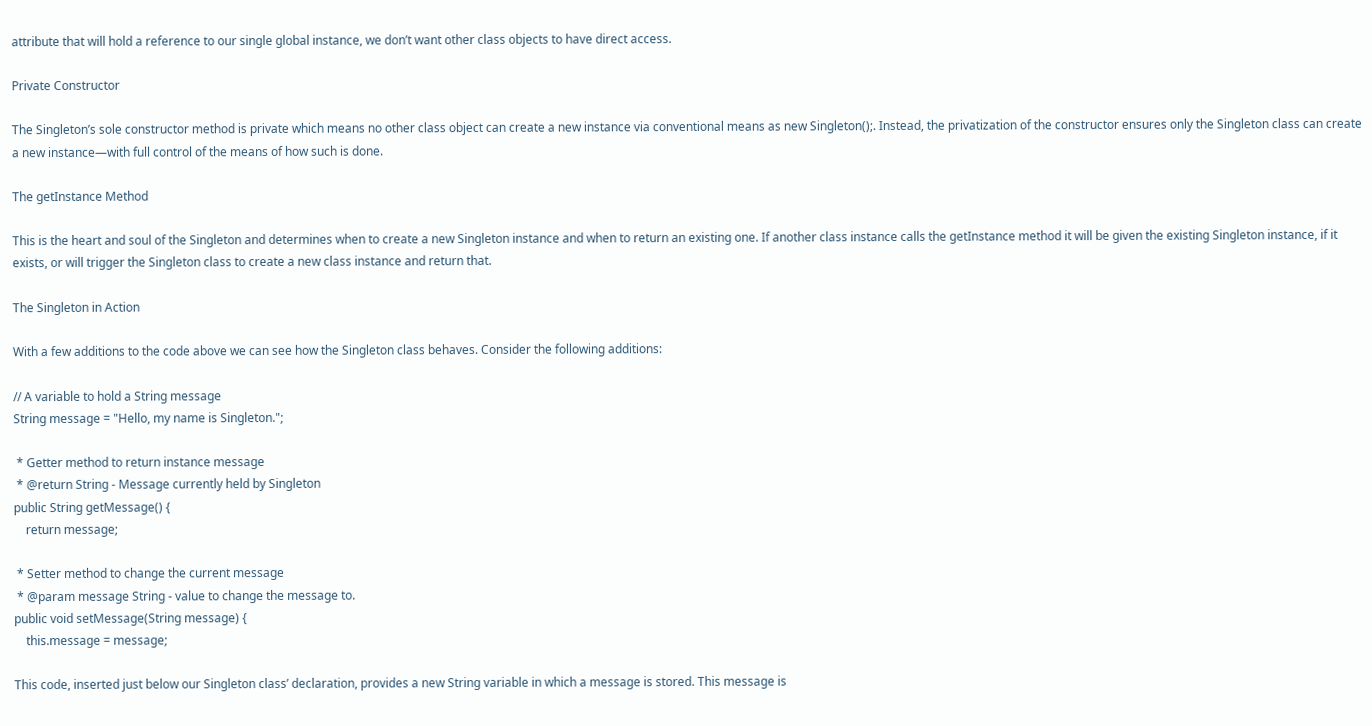attribute that will hold a reference to our single global instance, we don’t want other class objects to have direct access.

Private Constructor

The Singleton’s sole constructor method is private which means no other class object can create a new instance via conventional means as new Singleton();. Instead, the privatization of the constructor ensures only the Singleton class can create a new instance—with full control of the means of how such is done.

The getInstance Method

This is the heart and soul of the Singleton and determines when to create a new Singleton instance and when to return an existing one. If another class instance calls the getInstance method it will be given the existing Singleton instance, if it exists, or will trigger the Singleton class to create a new class instance and return that.

The Singleton in Action

With a few additions to the code above we can see how the Singleton class behaves. Consider the following additions:

// A variable to hold a String message
String message = "Hello, my name is Singleton.";

 * Getter method to return instance message
 * @return String - Message currently held by Singleton
public String getMessage() {
    return message;

 * Setter method to change the current message
 * @param message String - value to change the message to.
public void setMessage(String message) {
    this.message = message;

This code, inserted just below our Singleton class’ declaration, provides a new String variable in which a message is stored. This message is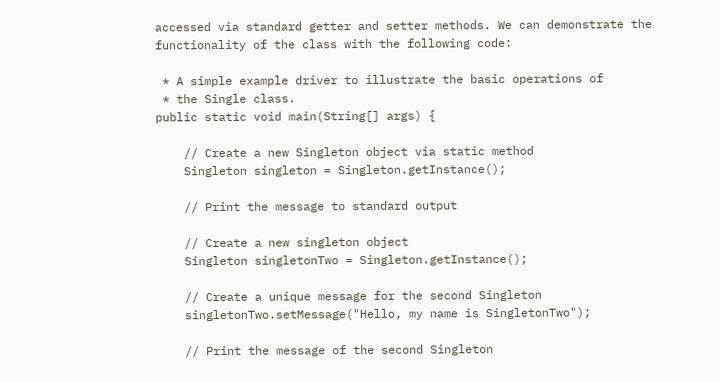accessed via standard getter and setter methods. We can demonstrate the functionality of the class with the following code:

 * A simple example driver to illustrate the basic operations of
 * the Single class.
public static void main(String[] args) {

    // Create a new Singleton object via static method
    Singleton singleton = Singleton.getInstance();

    // Print the message to standard output

    // Create a new singleton object
    Singleton singletonTwo = Singleton.getInstance();

    // Create a unique message for the second Singleton
    singletonTwo.setMessage("Hello, my name is SingletonTwo");

    // Print the message of the second Singleton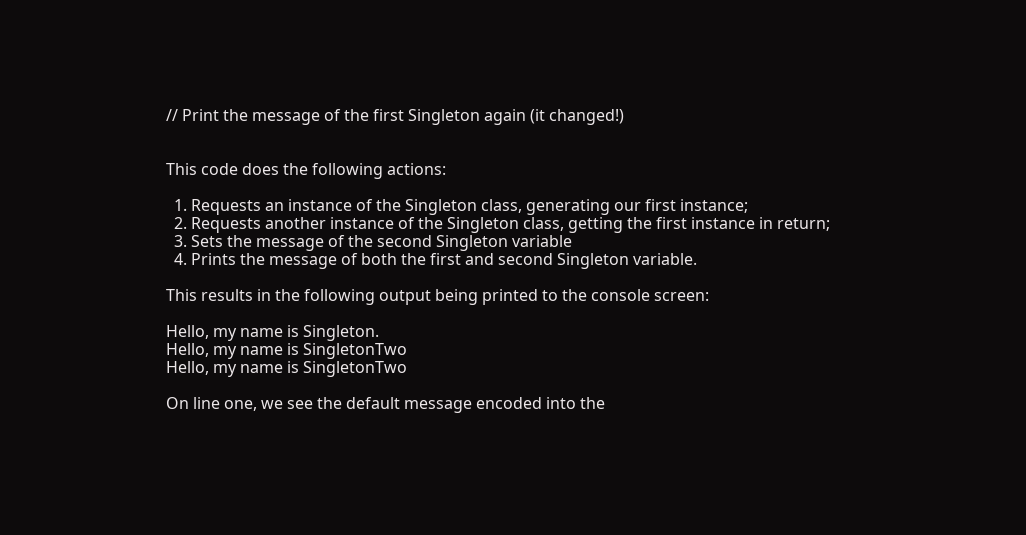// Print the message of the first Singleton again (it changed!)


This code does the following actions:

  1. Requests an instance of the Singleton class, generating our first instance;
  2. Requests another instance of the Singleton class, getting the first instance in return;
  3. Sets the message of the second Singleton variable
  4. Prints the message of both the first and second Singleton variable.

This results in the following output being printed to the console screen:

Hello, my name is Singleton.
Hello, my name is SingletonTwo
Hello, my name is SingletonTwo

On line one, we see the default message encoded into the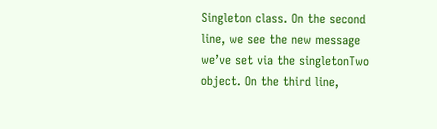Singleton class. On the second line, we see the new message we’ve set via the singletonTwo object. On the third line,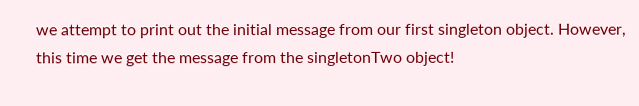we attempt to print out the initial message from our first singleton object. However, this time we get the message from the singletonTwo object!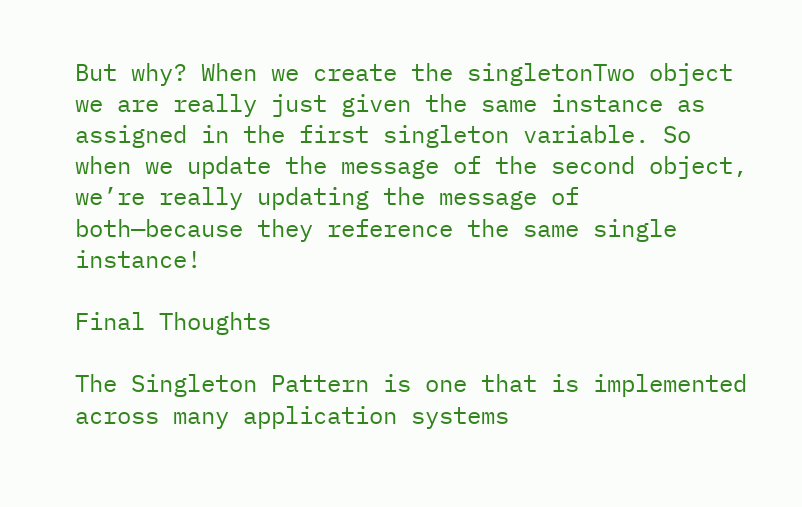But why? When we create the singletonTwo object we are really just given the same instance as assigned in the first singleton variable. So when we update the message of the second object, we’re really updating the message of both—because they reference the same single instance!

Final Thoughts

The Singleton Pattern is one that is implemented across many application systems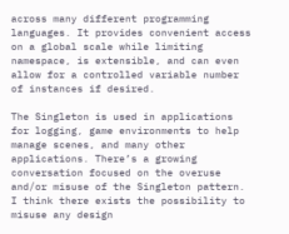across many different programming languages. It provides convenient access on a global scale while limiting namespace, is extensible, and can even allow for a controlled variable number of instances if desired.

The Singleton is used in applications for logging, game environments to help manage scenes, and many other applications. There’s a growing conversation focused on the overuse and/or misuse of the Singleton pattern. I think there exists the possibility to misuse any design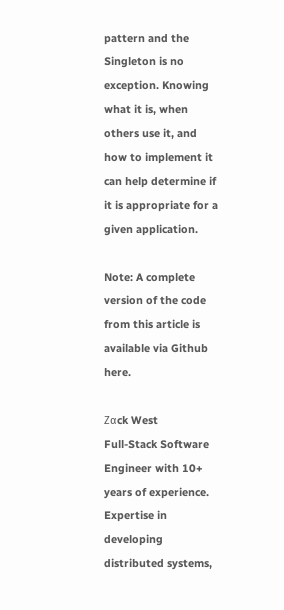pattern and the Singleton is no exception. Knowing what it is, when others use it, and how to implement it can help determine if it is appropriate for a given application.

Note: A complete version of the code from this article is available via Github here.

Zαck West
Full-Stack Software Engineer with 10+ years of experience. Expertise in developing distributed systems,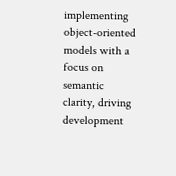implementing object-oriented models with a focus on semantic clarity, driving development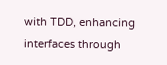with TDD, enhancing interfaces through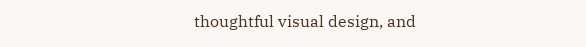thoughtful visual design, and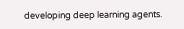developing deep learning agents.